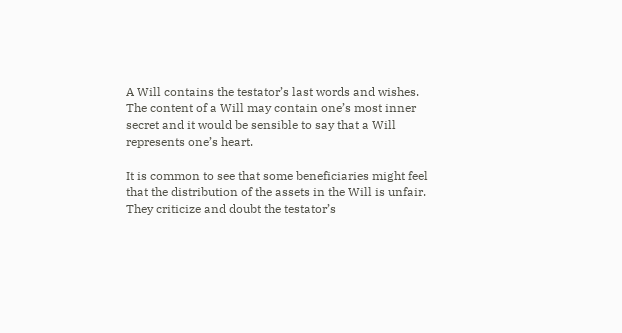A Will contains the testator’s last words and wishes. The content of a Will may contain one’s most inner secret and it would be sensible to say that a Will represents one’s heart.

It is common to see that some beneficiaries might feel that the distribution of the assets in the Will is unfair. They criticize and doubt the testator’s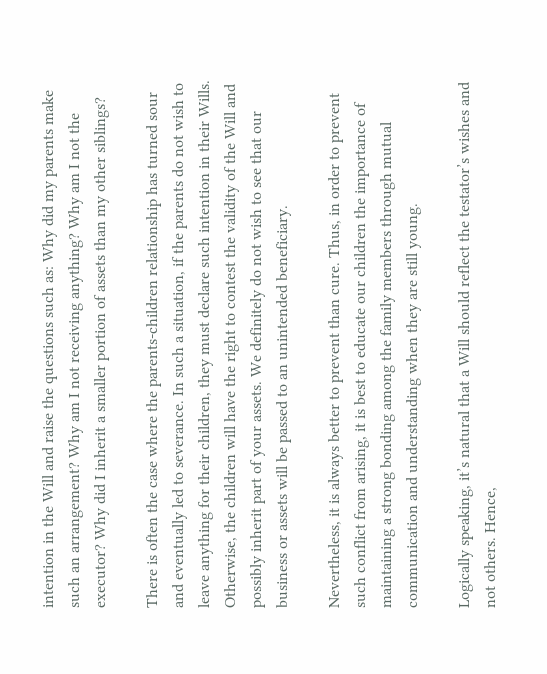intention in the Will and raise the questions such as: Why did my parents make such an arrangement? Why am I not receiving anything? Why am I not the executor? Why did I inherit a smaller portion of assets than my other siblings?

There is often the case where the parents-children relationship has turned sour and eventually led to severance. In such a situation, if the parents do not wish to leave anything for their children, they must declare such intention in their Wills. Otherwise, the children will have the right to contest the validity of the Will and possibly inherit part of your assets. We definitely do not wish to see that our business or assets will be passed to an unintended beneficiary.

Nevertheless, it is always better to prevent than cure. Thus, in order to prevent such conflict from arising, it is best to educate our children the importance of maintaining a strong bonding among the family members through mutual communication and understanding when they are still young.

Logically speaking, it’s natural that a Will should reflect the testator’s wishes and not others. Hence,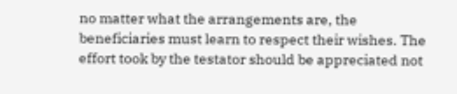no matter what the arrangements are, the beneficiaries must learn to respect their wishes. The effort took by the testator should be appreciated not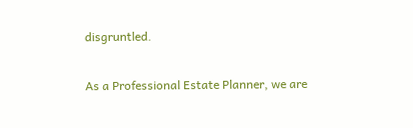disgruntled.

As a Professional Estate Planner, we are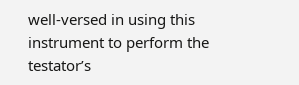well-versed in using this instrument to perform the testator’s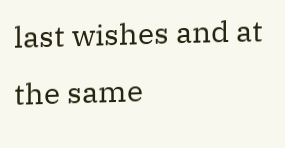last wishes and at the same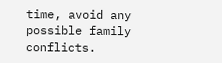time, avoid any possible family conflicts.